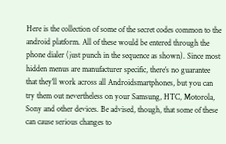Here is the collection of some of the secret codes common to the android platform. All of these would be entered through the phone dialer (just punch in the sequence as shown). Since most hidden menus are manufacturer specific, there’s no guarantee that they’ll work across all Androidsmartphones, but you can try them out nevertheless on your Samsung, HTC, Motorola, Sony and other devices. Be advised, though, that some of these can cause serious changes to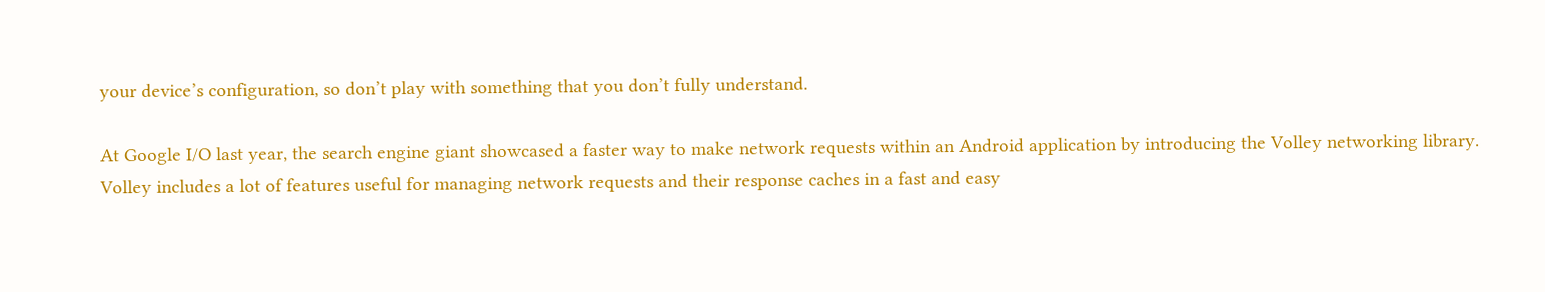your device’s configuration, so don’t play with something that you don’t fully understand.

At Google I/O last year, the search engine giant showcased a faster way to make network requests within an Android application by introducing the Volley networking library. Volley includes a lot of features useful for managing network requests and their response caches in a fast and easy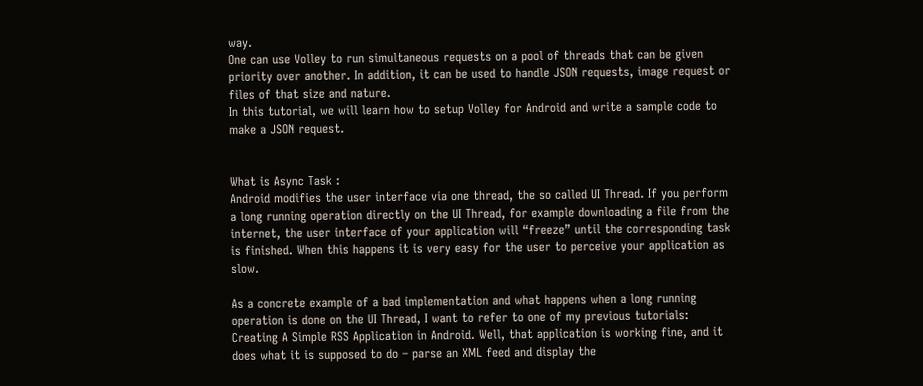way.
One can use Volley to run simultaneous requests on a pool of threads that can be given priority over another. In addition, it can be used to handle JSON requests, image request or files of that size and nature.
In this tutorial, we will learn how to setup Volley for Android and write a sample code to make a JSON request.


What is Async Task :
Android modifies the user interface via one thread, the so called UI Thread. If you perform a long running operation directly on the UI Thread, for example downloading a file from the internet, the user interface of your application will “freeze” until the corresponding task is finished. When this happens it is very easy for the user to perceive your application as slow.

As a concrete example of a bad implementation and what happens when a long running operation is done on the UI Thread, I want to refer to one of my previous tutorials: Creating A Simple RSS Application in Android. Well, that application is working fine, and it does what it is supposed to do – parse an XML feed and display the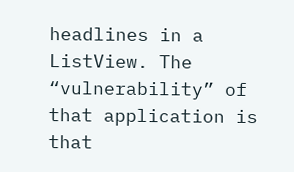headlines in a ListView. The “vulnerability” of that application is that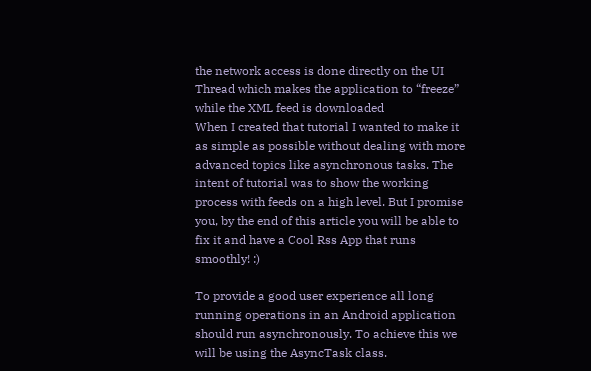the network access is done directly on the UI Thread which makes the application to “freeze” while the XML feed is downloaded
When I created that tutorial I wanted to make it as simple as possible without dealing with more advanced topics like asynchronous tasks. The intent of tutorial was to show the working process with feeds on a high level. But I promise you, by the end of this article you will be able to fix it and have a Cool Rss App that runs smoothly! :)

To provide a good user experience all long running operations in an Android application should run asynchronously. To achieve this we will be using the AsyncTask class.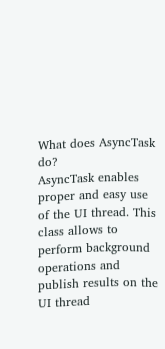What does AsyncTask do?
AsyncTask enables proper and easy use of the UI thread. This class allows to perform background operations and publish results on the UI thread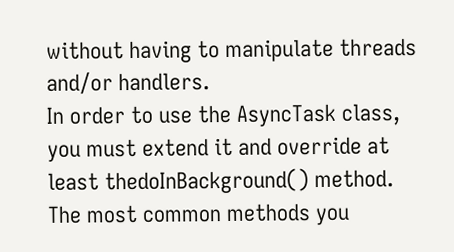without having to manipulate threads and/or handlers.
In order to use the AsyncTask class, you must extend it and override at least thedoInBackground() method.
The most common methods you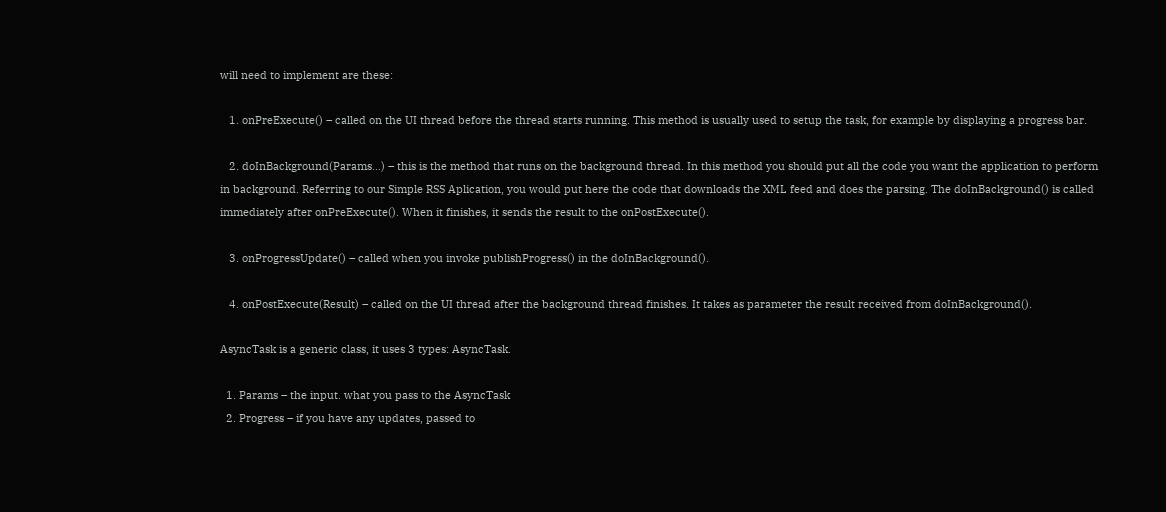will need to implement are these:

   1. onPreExecute() – called on the UI thread before the thread starts running. This method is usually used to setup the task, for example by displaying a progress bar.

   2. doInBackground(Params…) – this is the method that runs on the background thread. In this method you should put all the code you want the application to perform in background. Referring to our Simple RSS Aplication, you would put here the code that downloads the XML feed and does the parsing. The doInBackground() is called immediately after onPreExecute(). When it finishes, it sends the result to the onPostExecute().

   3. onProgressUpdate() – called when you invoke publishProgress() in the doInBackground().

   4. onPostExecute(Result) – called on the UI thread after the background thread finishes. It takes as parameter the result received from doInBackground().

AsyncTask is a generic class, it uses 3 types: AsyncTask.

  1. Params – the input. what you pass to the AsyncTask
  2. Progress – if you have any updates, passed to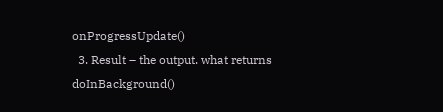onProgressUpdate()
  3. Result – the output. what returns doInBackground()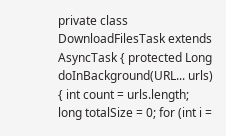private class DownloadFilesTask extends AsyncTask { protected Long doInBackground(URL... urls) { int count = urls.length; long totalSize = 0; for (int i =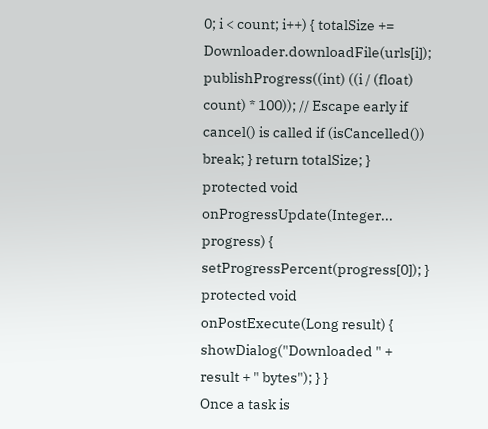0; i < count; i++) { totalSize += Downloader.downloadFile(urls[i]); publishProgress((int) ((i / (float) count) * 100)); // Escape early if cancel() is called if (isCancelled()) break; } return totalSize; } protected void onProgressUpdate(Integer... progress) { setProgressPercent(progress[0]); } protected void onPostExecute(Long result) { showDialog("Downloaded " + result + " bytes"); } }
Once a task is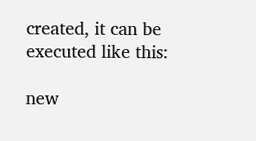created, it can be executed like this:

new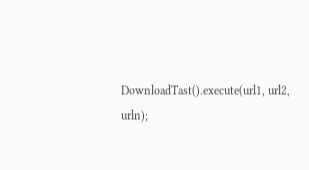DownloadTast().execute(url1, url2, urln);